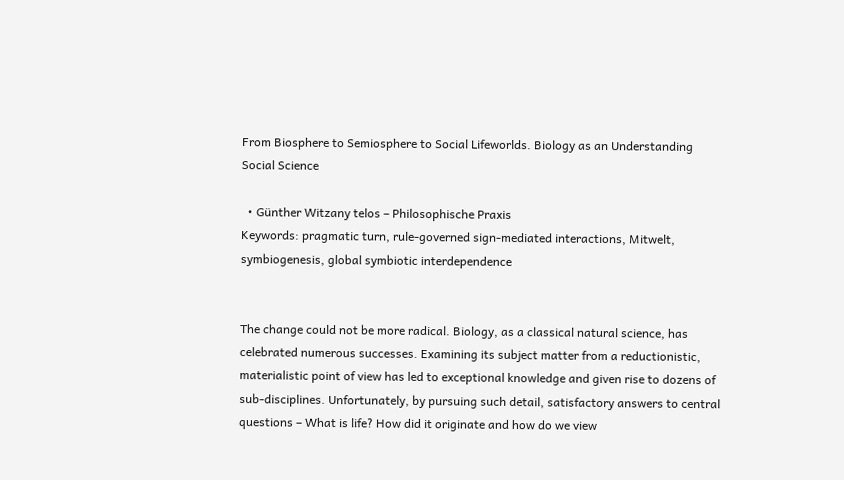From Biosphere to Semiosphere to Social Lifeworlds. Biology as an Understanding Social Science

  • Günther Witzany telos – Philosophische Praxis
Keywords: pragmatic turn, rule-governed sign-mediated interactions, Mitwelt, symbiogenesis, global symbiotic interdependence


The change could not be more radical. Biology, as a classical natural science, has celebrated numerous successes. Examining its subject matter from a reductionistic, materialistic point of view has led to exceptional knowledge and given rise to dozens of sub-disciplines. Unfortunately, by pursuing such detail, satisfactory answers to central questions – What is life? How did it originate and how do we view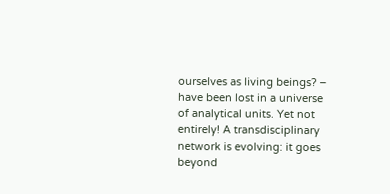ourselves as living beings? – have been lost in a universe of analytical units. Yet not entirely! A transdisciplinary network is evolving: it goes beyond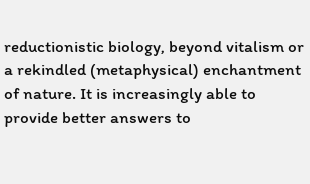reductionistic biology, beyond vitalism or a rekindled (metaphysical) enchantment of nature. It is increasingly able to provide better answers to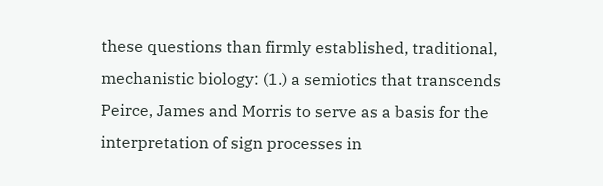these questions than firmly established, traditional, mechanistic biology: (1.) a semiotics that transcends Peirce, James and Morris to serve as a basis for the interpretation of sign processes in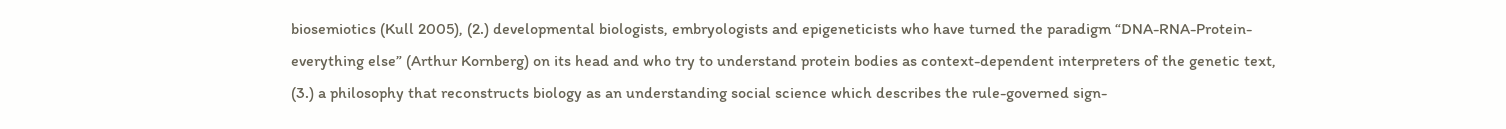biosemiotics (Kull 2005), (2.) developmental biologists, embryologists and epigeneticists who have turned the paradigm “DNA-RNA-Protein-everything else” (Arthur Kornberg) on its head and who try to understand protein bodies as context-dependent interpreters of the genetic text, (3.) a philosophy that reconstructs biology as an understanding social science which describes the rule-governed sign-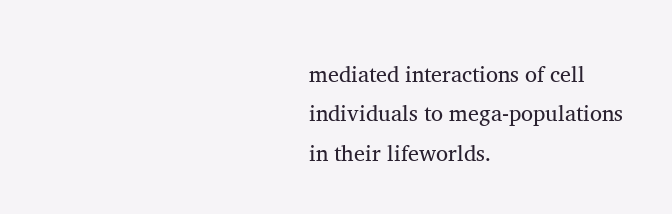mediated interactions of cell individuals to mega-populations in their lifeworlds.